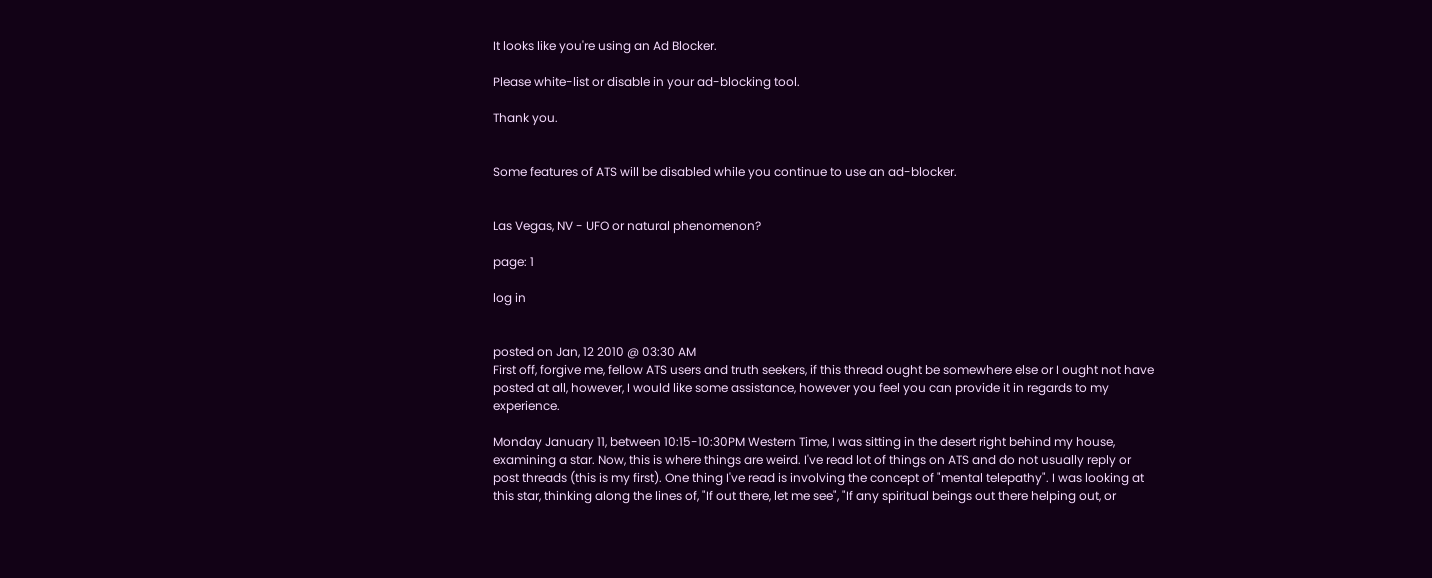It looks like you're using an Ad Blocker.

Please white-list or disable in your ad-blocking tool.

Thank you.


Some features of ATS will be disabled while you continue to use an ad-blocker.


Las Vegas, NV - UFO or natural phenomenon?

page: 1

log in


posted on Jan, 12 2010 @ 03:30 AM
First off, forgive me, fellow ATS users and truth seekers, if this thread ought be somewhere else or I ought not have posted at all, however, I would like some assistance, however you feel you can provide it in regards to my experience.

Monday January 11, between 10:15-10:30PM Western Time, I was sitting in the desert right behind my house, examining a star. Now, this is where things are weird. I've read lot of things on ATS and do not usually reply or post threads (this is my first). One thing I've read is involving the concept of "mental telepathy". I was looking at this star, thinking along the lines of, "If out there, let me see", "If any spiritual beings out there helping out, or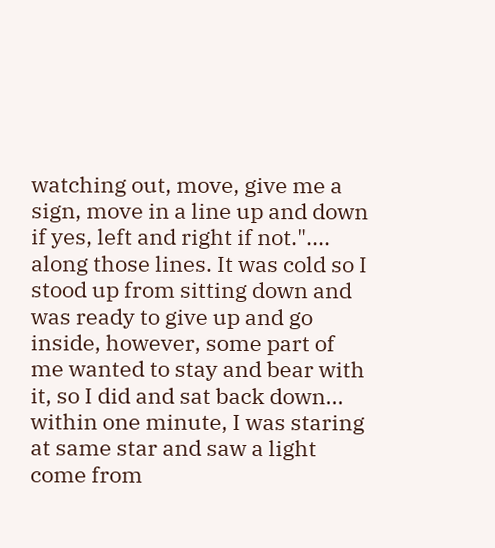watching out, move, give me a sign, move in a line up and down if yes, left and right if not.".... along those lines. It was cold so I stood up from sitting down and was ready to give up and go inside, however, some part of me wanted to stay and bear with it, so I did and sat back down... within one minute, I was staring at same star and saw a light come from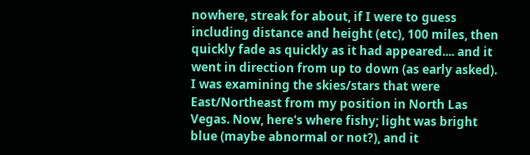nowhere, streak for about, if I were to guess including distance and height (etc), 100 miles, then quickly fade as quickly as it had appeared.... and it went in direction from up to down (as early asked). I was examining the skies/stars that were East/Northeast from my position in North Las Vegas. Now, here's where fishy; light was bright blue (maybe abnormal or not?), and it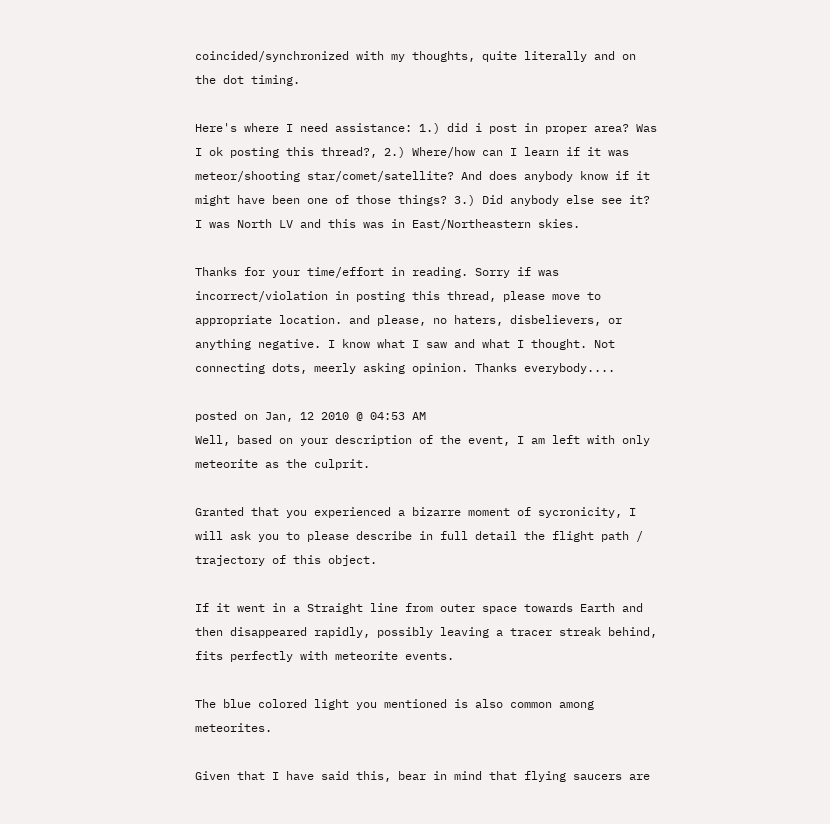coincided/synchronized with my thoughts, quite literally and on the dot timing.

Here's where I need assistance: 1.) did i post in proper area? Was I ok posting this thread?, 2.) Where/how can I learn if it was meteor/shooting star/comet/satellite? And does anybody know if it might have been one of those things? 3.) Did anybody else see it? I was North LV and this was in East/Northeastern skies.

Thanks for your time/effort in reading. Sorry if was incorrect/violation in posting this thread, please move to appropriate location. and please, no haters, disbelievers, or anything negative. I know what I saw and what I thought. Not connecting dots, meerly asking opinion. Thanks everybody....

posted on Jan, 12 2010 @ 04:53 AM
Well, based on your description of the event, I am left with only meteorite as the culprit.

Granted that you experienced a bizarre moment of sycronicity, I will ask you to please describe in full detail the flight path / trajectory of this object.

If it went in a Straight line from outer space towards Earth and then disappeared rapidly, possibly leaving a tracer streak behind, fits perfectly with meteorite events.

The blue colored light you mentioned is also common among meteorites.

Given that I have said this, bear in mind that flying saucers are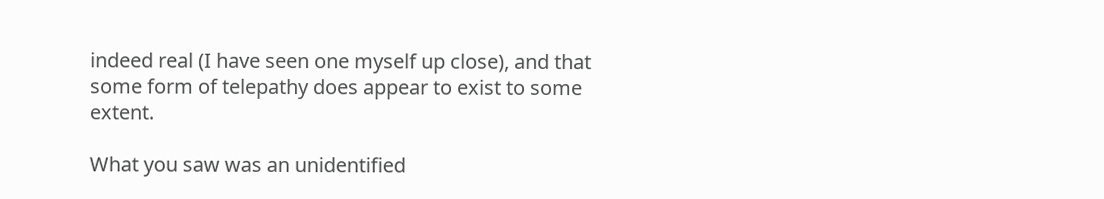indeed real (I have seen one myself up close), and that some form of telepathy does appear to exist to some extent.

What you saw was an unidentified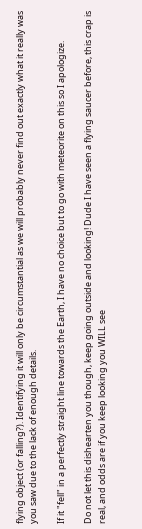flying object (or falling?). Identifying it will only be circumstantial as we will probably never find out exactly what it really was you saw due to the lack of enough details.

If it "fell" in a perfectly straight line towards the Earth, I have no choice but to go with meteorite on this so I apologize.

Do not let this dishearten you though, keep going outside and looking! Dude I have seen a flying saucer before, this crap is real, and odds are if you keep looking you WILL see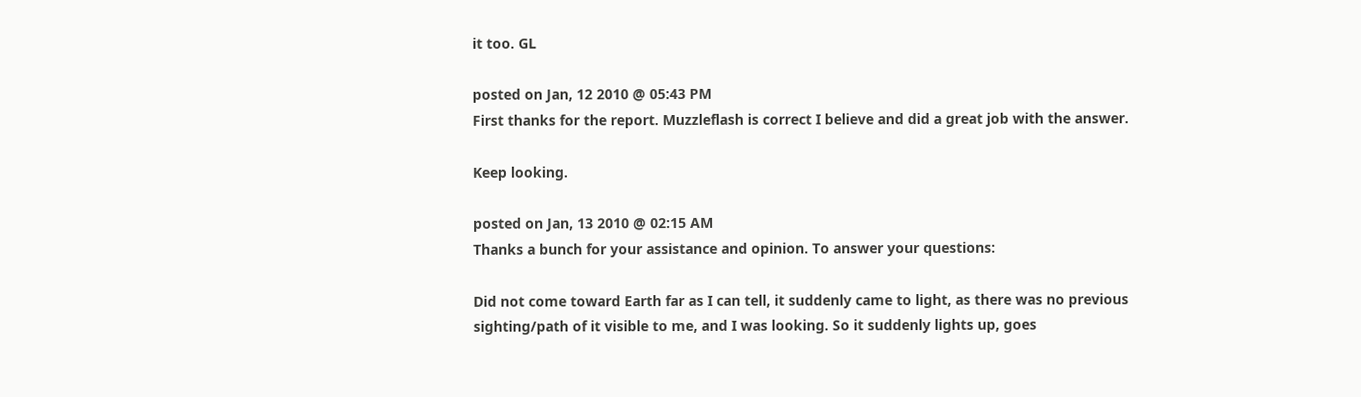it too. GL

posted on Jan, 12 2010 @ 05:43 PM
First thanks for the report. Muzzleflash is correct I believe and did a great job with the answer.

Keep looking.

posted on Jan, 13 2010 @ 02:15 AM
Thanks a bunch for your assistance and opinion. To answer your questions:

Did not come toward Earth far as I can tell, it suddenly came to light, as there was no previous sighting/path of it visible to me, and I was looking. So it suddenly lights up, goes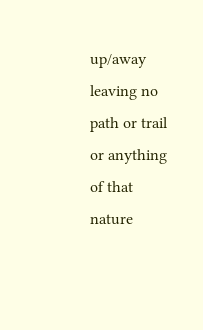up/away leaving no path or trail or anything of that nature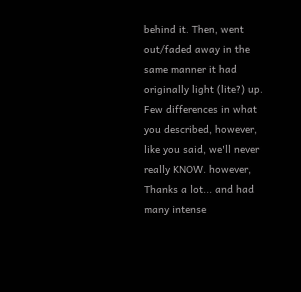behind it. Then, went out/faded away in the same manner it had originally light (lite?) up. Few differences in what you described, however, like you said, we'll never really KNOW. however, Thanks a lot... and had many intense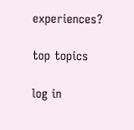experiences?

top topics

log in